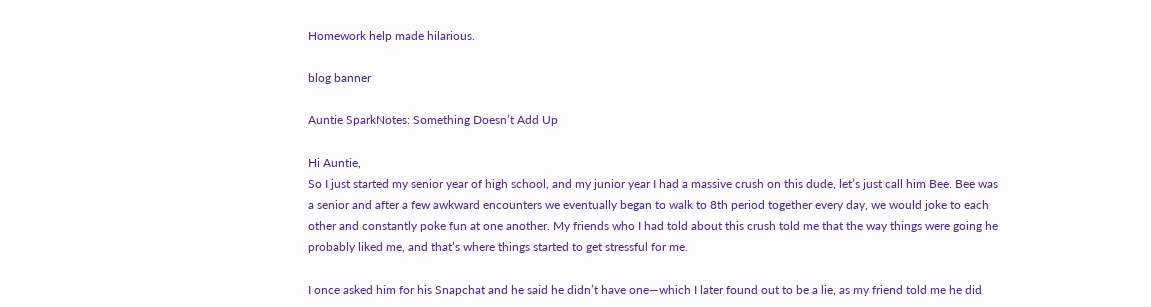Homework help made hilarious.

blog banner

Auntie SparkNotes: Something Doesn’t Add Up

Hi Auntie,
So I just started my senior year of high school, and my junior year I had a massive crush on this dude, let’s just call him Bee. Bee was a senior and after a few awkward encounters we eventually began to walk to 8th period together every day, we would joke to each other and constantly poke fun at one another. My friends who I had told about this crush told me that the way things were going he probably liked me, and that’s where things started to get stressful for me.

I once asked him for his Snapchat and he said he didn’t have one—which I later found out to be a lie, as my friend told me he did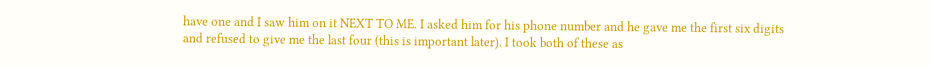have one and I saw him on it NEXT TO ME. I asked him for his phone number and he gave me the first six digits and refused to give me the last four (this is important later). I took both of these as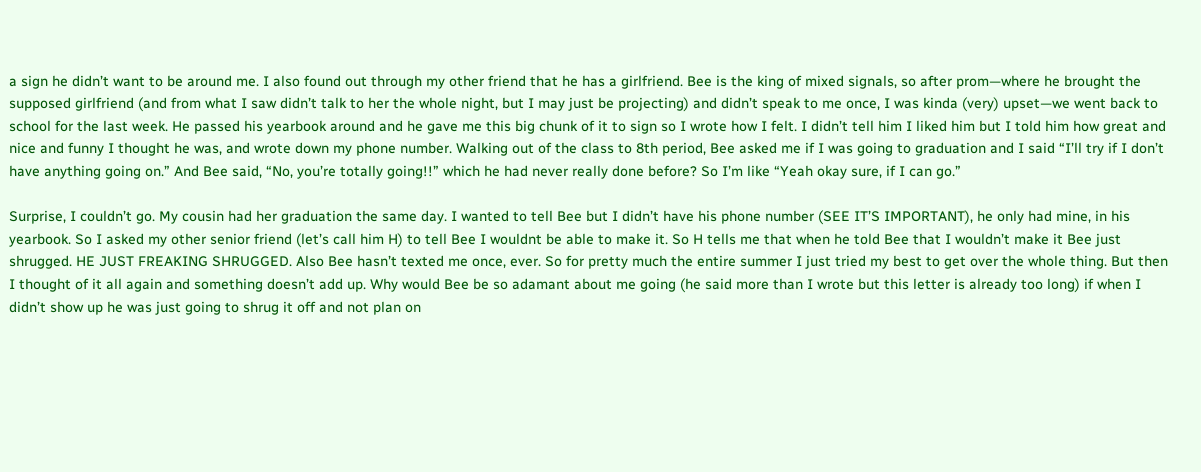a sign he didn’t want to be around me. I also found out through my other friend that he has a girlfriend. Bee is the king of mixed signals, so after prom—where he brought the supposed girlfriend (and from what I saw didn’t talk to her the whole night, but I may just be projecting) and didn’t speak to me once, I was kinda (very) upset—we went back to school for the last week. He passed his yearbook around and he gave me this big chunk of it to sign so I wrote how I felt. I didn’t tell him I liked him but I told him how great and nice and funny I thought he was, and wrote down my phone number. Walking out of the class to 8th period, Bee asked me if I was going to graduation and I said “I’ll try if I don’t have anything going on.” And Bee said, “No, you’re totally going!!” which he had never really done before? So I’m like “Yeah okay sure, if I can go.”

Surprise, I couldn’t go. My cousin had her graduation the same day. I wanted to tell Bee but I didn’t have his phone number (SEE IT’S IMPORTANT), he only had mine, in his yearbook. So I asked my other senior friend (let’s call him H) to tell Bee I wouldnt be able to make it. So H tells me that when he told Bee that I wouldn’t make it Bee just shrugged. HE JUST FREAKING SHRUGGED. Also Bee hasn’t texted me once, ever. So for pretty much the entire summer I just tried my best to get over the whole thing. But then I thought of it all again and something doesn’t add up. Why would Bee be so adamant about me going (he said more than I wrote but this letter is already too long) if when I didn’t show up he was just going to shrug it off and not plan on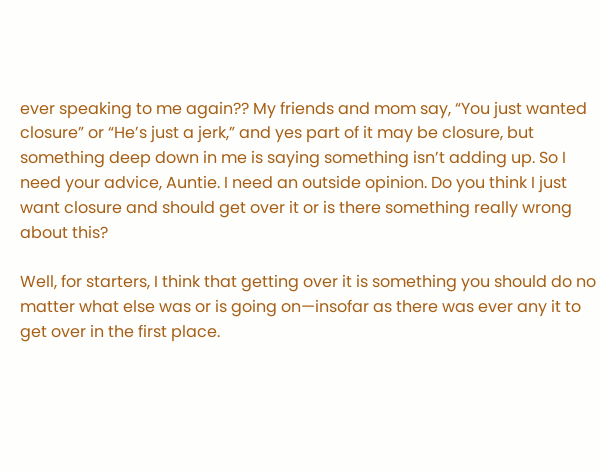ever speaking to me again?? My friends and mom say, “You just wanted closure” or “He’s just a jerk,” and yes part of it may be closure, but something deep down in me is saying something isn’t adding up. So I need your advice, Auntie. I need an outside opinion. Do you think I just want closure and should get over it or is there something really wrong about this?

Well, for starters, I think that getting over it is something you should do no matter what else was or is going on—insofar as there was ever any it to get over in the first place.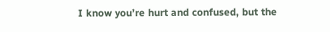I know you’re hurt and confused, but the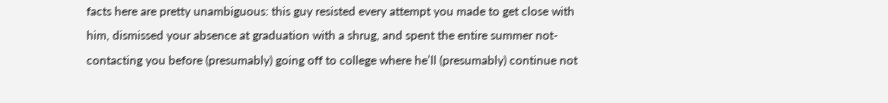facts here are pretty unambiguous: this guy resisted every attempt you made to get close with him, dismissed your absence at graduation with a shrug, and spent the entire summer not-contacting you before (presumably) going off to college where he’ll (presumably) continue not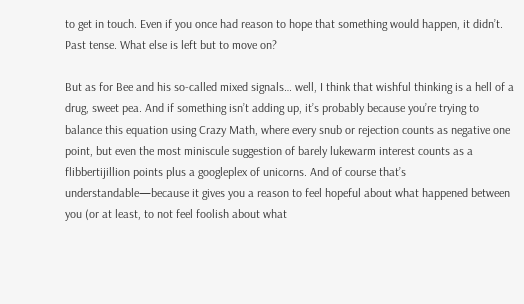to get in touch. Even if you once had reason to hope that something would happen, it didn’t. Past tense. What else is left but to move on?

But as for Bee and his so-called mixed signals… well, I think that wishful thinking is a hell of a drug, sweet pea. And if something isn’t adding up, it’s probably because you’re trying to balance this equation using Crazy Math, where every snub or rejection counts as negative one point, but even the most miniscule suggestion of barely lukewarm interest counts as a flibbertijillion points plus a googleplex of unicorns. And of course that’s understandable—because it gives you a reason to feel hopeful about what happened between you (or at least, to not feel foolish about what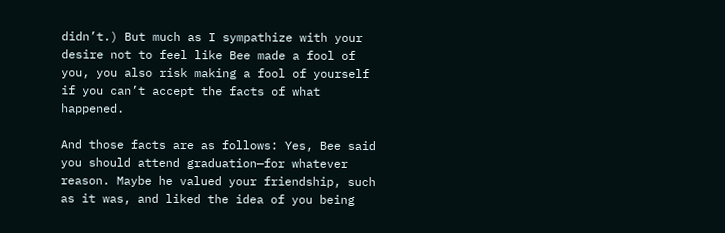didn’t.) But much as I sympathize with your desire not to feel like Bee made a fool of you, you also risk making a fool of yourself if you can’t accept the facts of what happened.

And those facts are as follows: Yes, Bee said you should attend graduation—for whatever reason. Maybe he valued your friendship, such as it was, and liked the idea of you being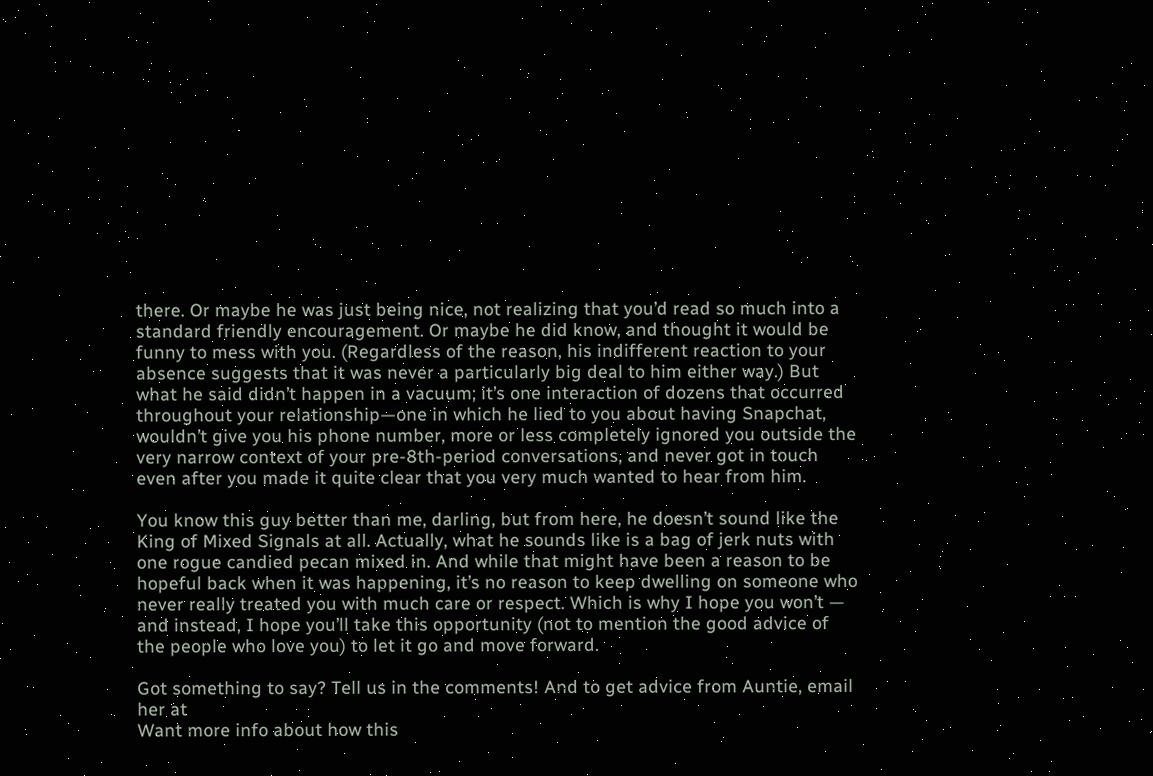there. Or maybe he was just being nice, not realizing that you’d read so much into a standard friendly encouragement. Or maybe he did know, and thought it would be funny to mess with you. (Regardless of the reason, his indifferent reaction to your absence suggests that it was never a particularly big deal to him either way.) But what he said didn’t happen in a vacuum; it’s one interaction of dozens that occurred throughout your relationship—one in which he lied to you about having Snapchat, wouldn’t give you his phone number, more or less completely ignored you outside the very narrow context of your pre-8th-period conversations, and never got in touch even after you made it quite clear that you very much wanted to hear from him.

You know this guy better than me, darling, but from here, he doesn’t sound like the King of Mixed Signals at all. Actually, what he sounds like is a bag of jerk nuts with one rogue candied pecan mixed in. And while that might have been a reason to be hopeful back when it was happening, it’s no reason to keep dwelling on someone who never really treated you with much care or respect. Which is why I hope you won’t — and instead, I hope you’ll take this opportunity (not to mention the good advice of the people who love you) to let it go and move forward.

Got something to say? Tell us in the comments! And to get advice from Auntie, email her at
Want more info about how this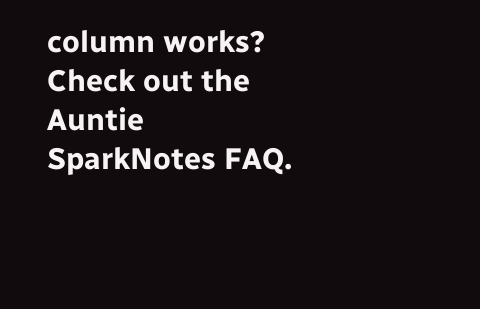column works? Check out the Auntie SparkNotes FAQ.